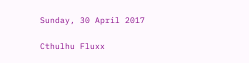Sunday, 30 April 2017

Cthulhu Fluxx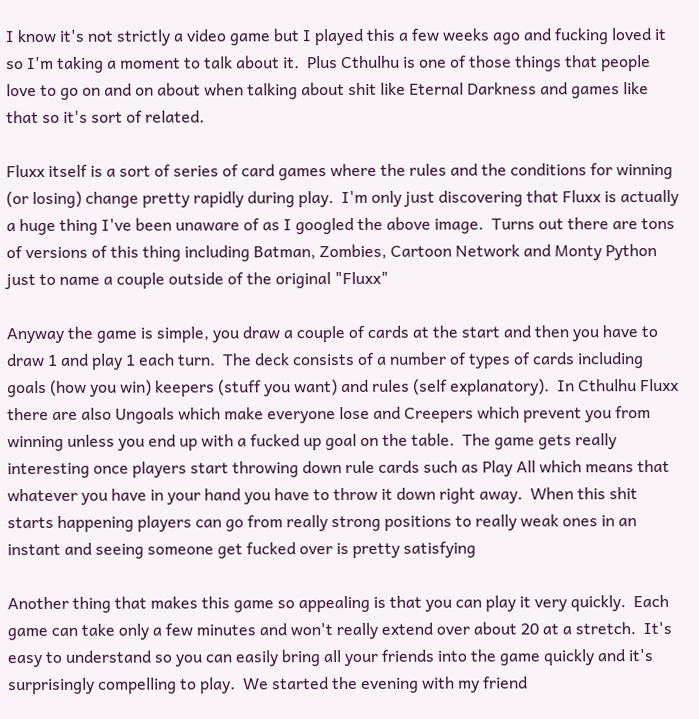I know it's not strictly a video game but I played this a few weeks ago and fucking loved it so I'm taking a moment to talk about it.  Plus Cthulhu is one of those things that people love to go on and on about when talking about shit like Eternal Darkness and games like that so it's sort of related.

Fluxx itself is a sort of series of card games where the rules and the conditions for winning (or losing) change pretty rapidly during play.  I'm only just discovering that Fluxx is actually a huge thing I've been unaware of as I googled the above image.  Turns out there are tons of versions of this thing including Batman, Zombies, Cartoon Network and Monty Python just to name a couple outside of the original "Fluxx"

Anyway the game is simple, you draw a couple of cards at the start and then you have to draw 1 and play 1 each turn.  The deck consists of a number of types of cards including goals (how you win) keepers (stuff you want) and rules (self explanatory).  In Cthulhu Fluxx there are also Ungoals which make everyone lose and Creepers which prevent you from winning unless you end up with a fucked up goal on the table.  The game gets really interesting once players start throwing down rule cards such as Play All which means that whatever you have in your hand you have to throw it down right away.  When this shit starts happening players can go from really strong positions to really weak ones in an instant and seeing someone get fucked over is pretty satisfying

Another thing that makes this game so appealing is that you can play it very quickly.  Each game can take only a few minutes and won't really extend over about 20 at a stretch.  It's easy to understand so you can easily bring all your friends into the game quickly and it's surprisingly compelling to play.  We started the evening with my friend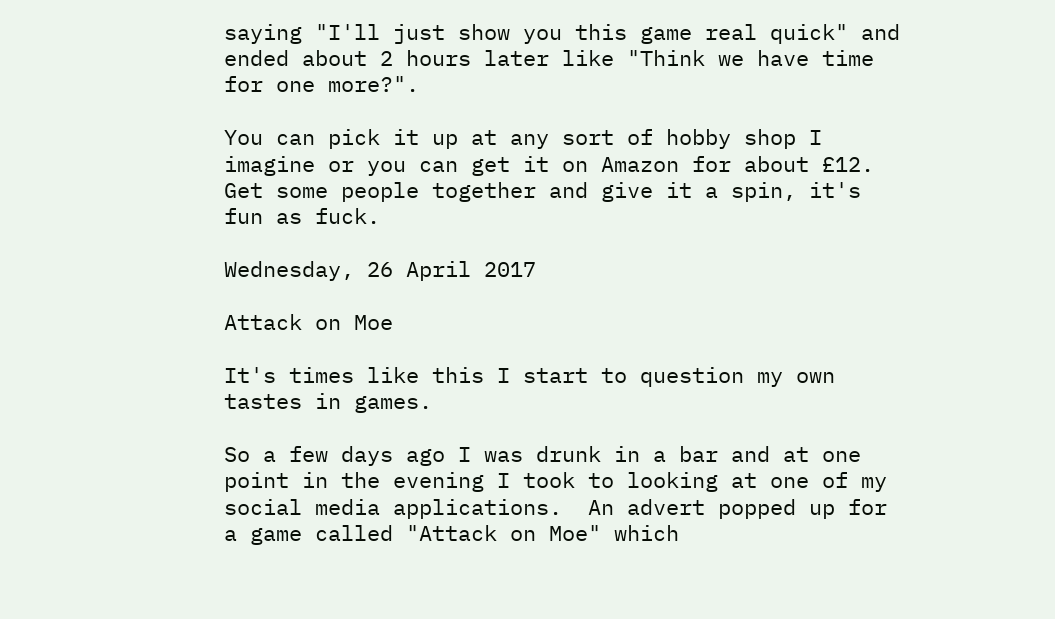saying "I'll just show you this game real quick" and ended about 2 hours later like "Think we have time for one more?".

You can pick it up at any sort of hobby shop I imagine or you can get it on Amazon for about £12.  Get some people together and give it a spin, it's fun as fuck.

Wednesday, 26 April 2017

Attack on Moe

It's times like this I start to question my own tastes in games.

So a few days ago I was drunk in a bar and at one point in the evening I took to looking at one of my social media applications.  An advert popped up for a game called "Attack on Moe" which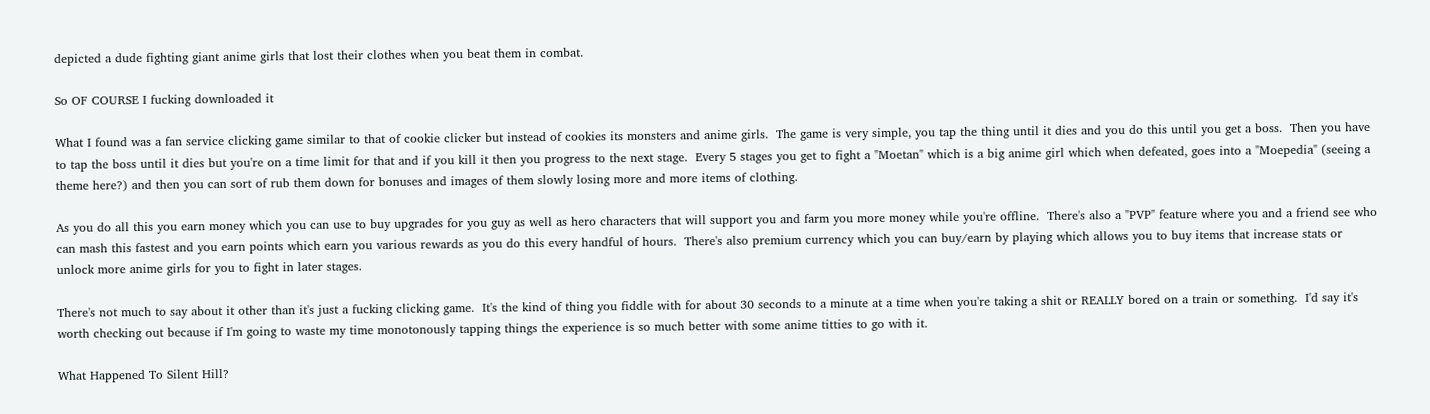depicted a dude fighting giant anime girls that lost their clothes when you beat them in combat.

So OF COURSE I fucking downloaded it

What I found was a fan service clicking game similar to that of cookie clicker but instead of cookies its monsters and anime girls.  The game is very simple, you tap the thing until it dies and you do this until you get a boss.  Then you have to tap the boss until it dies but you're on a time limit for that and if you kill it then you progress to the next stage.  Every 5 stages you get to fight a "Moetan" which is a big anime girl which when defeated, goes into a "Moepedia" (seeing a theme here?) and then you can sort of rub them down for bonuses and images of them slowly losing more and more items of clothing.

As you do all this you earn money which you can use to buy upgrades for you guy as well as hero characters that will support you and farm you more money while you're offline.  There's also a "PVP" feature where you and a friend see who can mash this fastest and you earn points which earn you various rewards as you do this every handful of hours.  There's also premium currency which you can buy/earn by playing which allows you to buy items that increase stats or unlock more anime girls for you to fight in later stages.

There's not much to say about it other than it's just a fucking clicking game.  It's the kind of thing you fiddle with for about 30 seconds to a minute at a time when you're taking a shit or REALLY bored on a train or something.  I'd say it's worth checking out because if I'm going to waste my time monotonously tapping things the experience is so much better with some anime titties to go with it.

What Happened To Silent Hill?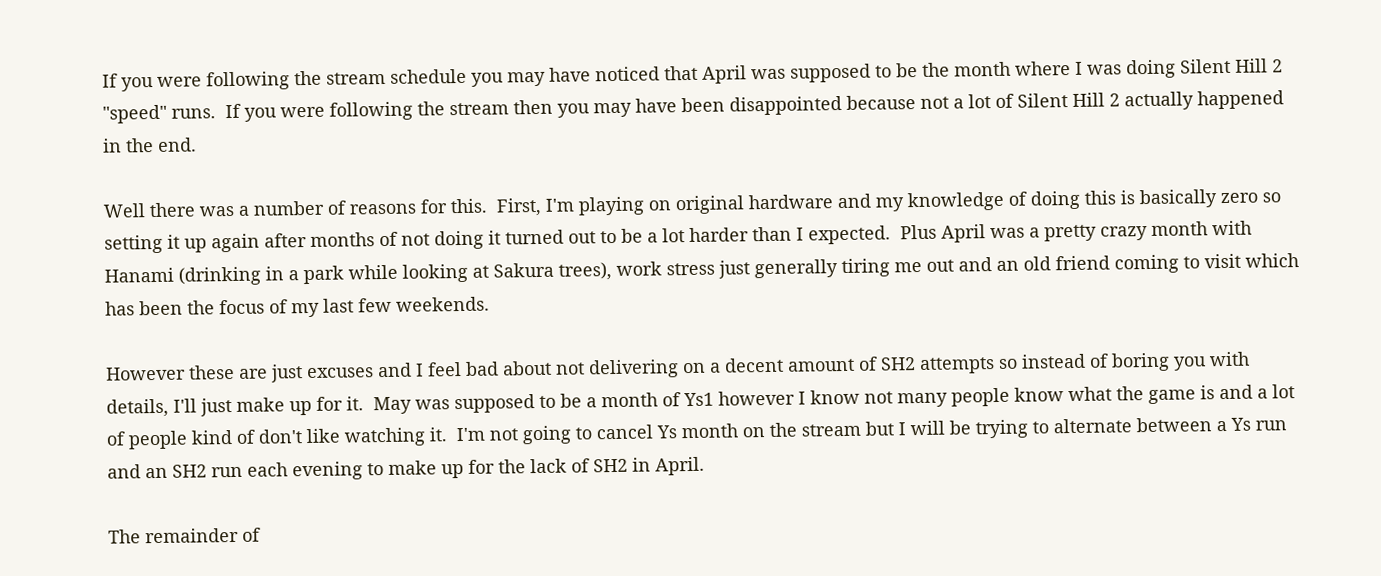If you were following the stream schedule you may have noticed that April was supposed to be the month where I was doing Silent Hill 2 "speed" runs.  If you were following the stream then you may have been disappointed because not a lot of Silent Hill 2 actually happened in the end.

Well there was a number of reasons for this.  First, I'm playing on original hardware and my knowledge of doing this is basically zero so setting it up again after months of not doing it turned out to be a lot harder than I expected.  Plus April was a pretty crazy month with Hanami (drinking in a park while looking at Sakura trees), work stress just generally tiring me out and an old friend coming to visit which has been the focus of my last few weekends.

However these are just excuses and I feel bad about not delivering on a decent amount of SH2 attempts so instead of boring you with details, I'll just make up for it.  May was supposed to be a month of Ys1 however I know not many people know what the game is and a lot of people kind of don't like watching it.  I'm not going to cancel Ys month on the stream but I will be trying to alternate between a Ys run and an SH2 run each evening to make up for the lack of SH2 in April.

The remainder of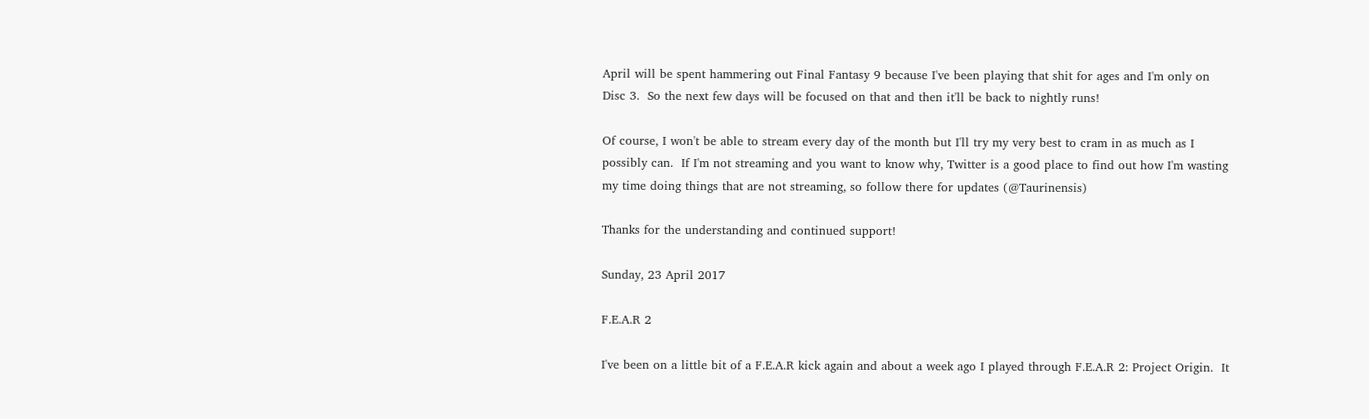April will be spent hammering out Final Fantasy 9 because I've been playing that shit for ages and I'm only on Disc 3.  So the next few days will be focused on that and then it'll be back to nightly runs!

Of course, I won't be able to stream every day of the month but I'll try my very best to cram in as much as I possibly can.  If I'm not streaming and you want to know why, Twitter is a good place to find out how I'm wasting my time doing things that are not streaming, so follow there for updates (@Taurinensis)

Thanks for the understanding and continued support!

Sunday, 23 April 2017

F.E.A.R 2

I've been on a little bit of a F.E.A.R kick again and about a week ago I played through F.E.A.R 2: Project Origin.  It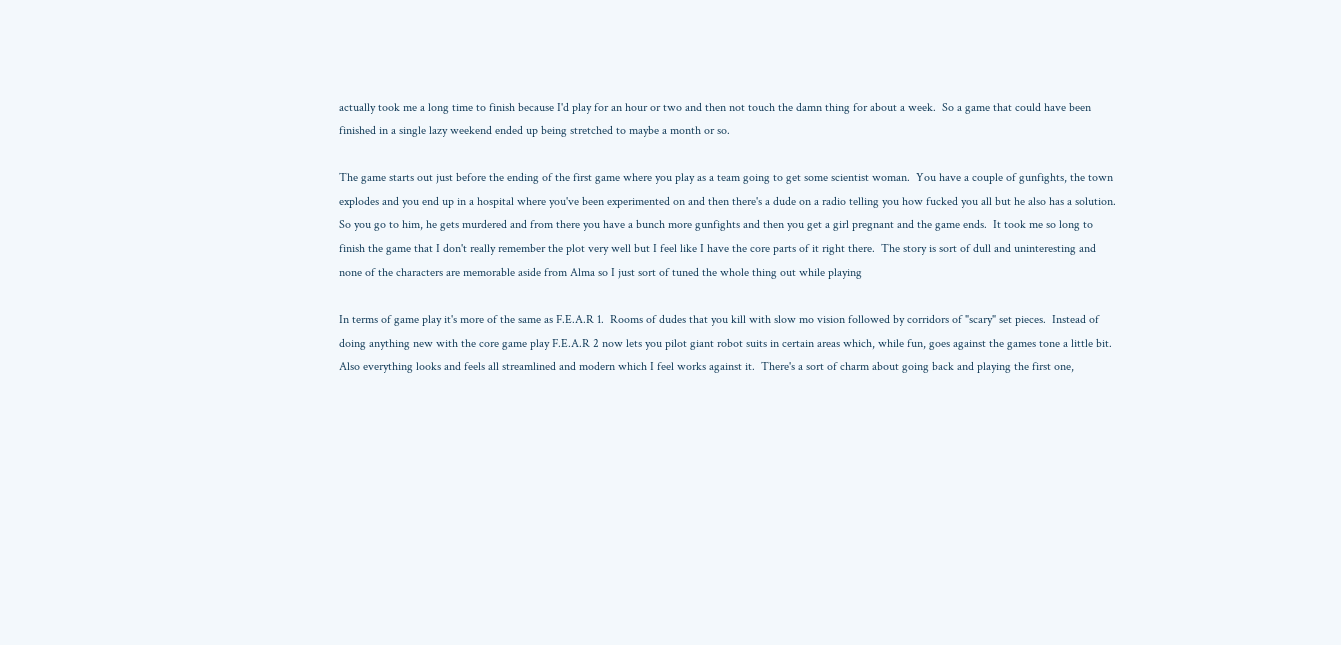actually took me a long time to finish because I'd play for an hour or two and then not touch the damn thing for about a week.  So a game that could have been finished in a single lazy weekend ended up being stretched to maybe a month or so.

The game starts out just before the ending of the first game where you play as a team going to get some scientist woman.  You have a couple of gunfights, the town explodes and you end up in a hospital where you've been experimented on and then there's a dude on a radio telling you how fucked you all but he also has a solution.  So you go to him, he gets murdered and from there you have a bunch more gunfights and then you get a girl pregnant and the game ends.  It took me so long to finish the game that I don't really remember the plot very well but I feel like I have the core parts of it right there.  The story is sort of dull and uninteresting and none of the characters are memorable aside from Alma so I just sort of tuned the whole thing out while playing

In terms of game play it's more of the same as F.E.A.R 1.  Rooms of dudes that you kill with slow mo vision followed by corridors of "scary" set pieces.  Instead of doing anything new with the core game play F.E.A.R 2 now lets you pilot giant robot suits in certain areas which, while fun, goes against the games tone a little bit.  Also everything looks and feels all streamlined and modern which I feel works against it.  There's a sort of charm about going back and playing the first one,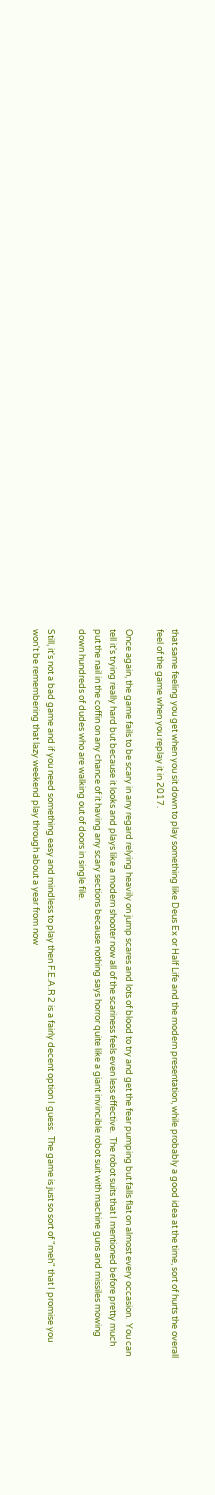that same feeling you get when you sit down to play something like Deus Ex or Half Life and the modern presentation, while probably a good idea at the time, sort of hurts the overall feel of the game when you replay it in 2017.

Once again, the game fails to be scary in any regard relying heavily on jump scares and lots of blood to try and get the fear pumping but falls flat on almost every occasion.  You can tell it's trying really hard but because it looks and plays like a modern shooter now all of the scariness feels even less effective.  The robot suits that I mentioned before pretty much put the nail in the coffin on any chance of it having any scary sections because nothing says horror quite like a giant invincible robot suit with machine guns and missiles mowing down hundreds of dudes who are walking out of doors in single file.

Still, it's not a bad game and if you need something easy and mindless to play then F.E.A.R 2 is a fairly decent option I guess.  The game is just so sort of "meh" that I promise you won't be remembering that lazy weekend play through about a year from now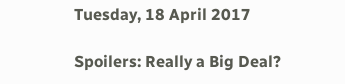Tuesday, 18 April 2017

Spoilers: Really a Big Deal?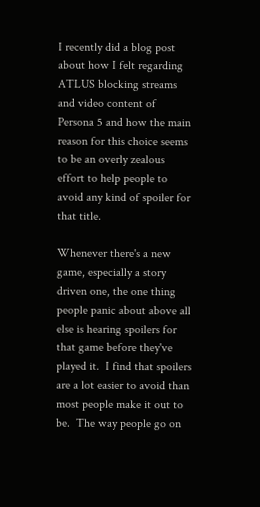I recently did a blog post about how I felt regarding ATLUS blocking streams and video content of Persona 5 and how the main reason for this choice seems to be an overly zealous effort to help people to avoid any kind of spoiler for that title.

Whenever there's a new game, especially a story driven one, the one thing people panic about above all else is hearing spoilers for that game before they've played it.  I find that spoilers are a lot easier to avoid than most people make it out to be.  The way people go on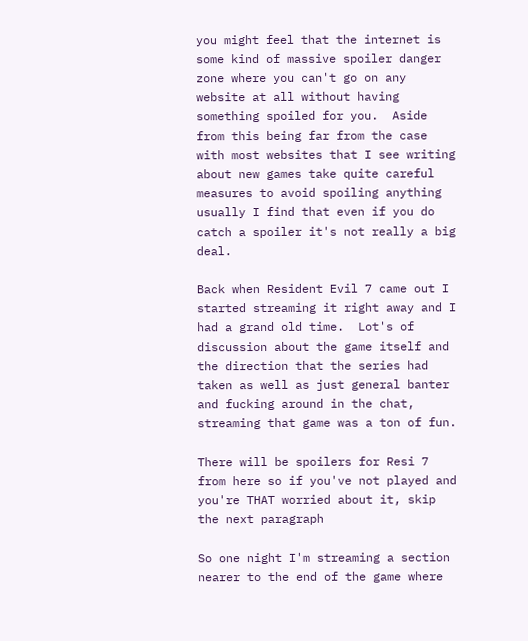you might feel that the internet is some kind of massive spoiler danger zone where you can't go on any website at all without having something spoiled for you.  Aside from this being far from the case with most websites that I see writing about new games take quite careful measures to avoid spoiling anything usually I find that even if you do catch a spoiler it's not really a big deal.

Back when Resident Evil 7 came out I started streaming it right away and I had a grand old time.  Lot's of discussion about the game itself and the direction that the series had taken as well as just general banter and fucking around in the chat, streaming that game was a ton of fun.

There will be spoilers for Resi 7 from here so if you've not played and you're THAT worried about it, skip the next paragraph

So one night I'm streaming a section nearer to the end of the game where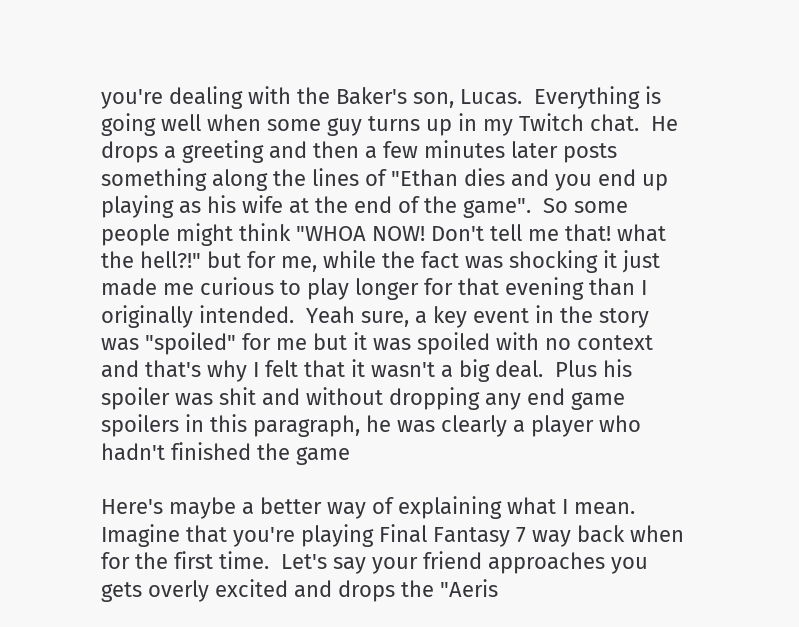you're dealing with the Baker's son, Lucas.  Everything is going well when some guy turns up in my Twitch chat.  He drops a greeting and then a few minutes later posts something along the lines of "Ethan dies and you end up playing as his wife at the end of the game".  So some people might think "WHOA NOW! Don't tell me that! what the hell?!" but for me, while the fact was shocking it just made me curious to play longer for that evening than I originally intended.  Yeah sure, a key event in the story was "spoiled" for me but it was spoiled with no context and that's why I felt that it wasn't a big deal.  Plus his spoiler was shit and without dropping any end game spoilers in this paragraph, he was clearly a player who hadn't finished the game

Here's maybe a better way of explaining what I mean.  Imagine that you're playing Final Fantasy 7 way back when for the first time.  Let's say your friend approaches you gets overly excited and drops the "Aeris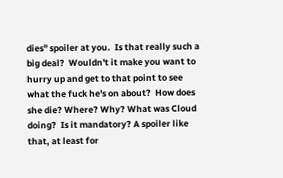dies" spoiler at you.  Is that really such a big deal?  Wouldn't it make you want to hurry up and get to that point to see what the fuck he's on about?  How does she die? Where? Why? What was Cloud doing?  Is it mandatory? A spoiler like that, at least for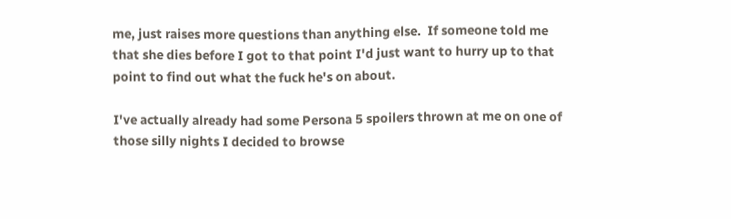me, just raises more questions than anything else.  If someone told me that she dies before I got to that point I'd just want to hurry up to that point to find out what the fuck he's on about.

I've actually already had some Persona 5 spoilers thrown at me on one of those silly nights I decided to browse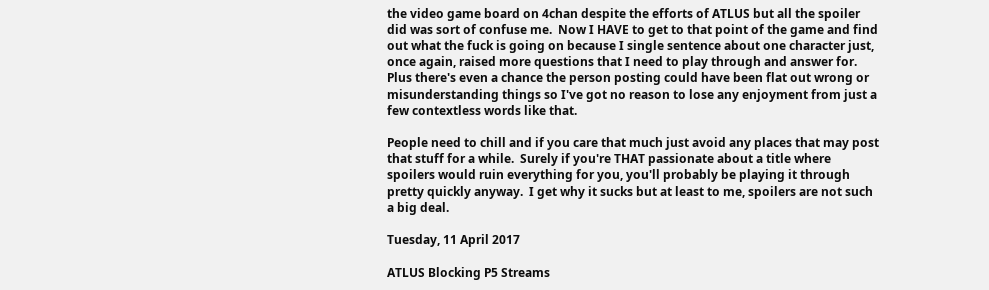the video game board on 4chan despite the efforts of ATLUS but all the spoiler did was sort of confuse me.  Now I HAVE to get to that point of the game and find out what the fuck is going on because I single sentence about one character just, once again, raised more questions that I need to play through and answer for.  Plus there's even a chance the person posting could have been flat out wrong or misunderstanding things so I've got no reason to lose any enjoyment from just a few contextless words like that.

People need to chill and if you care that much just avoid any places that may post that stuff for a while.  Surely if you're THAT passionate about a title where spoilers would ruin everything for you, you'll probably be playing it through pretty quickly anyway.  I get why it sucks but at least to me, spoilers are not such a big deal.

Tuesday, 11 April 2017

ATLUS Blocking P5 Streams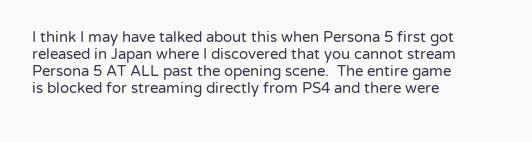I think I may have talked about this when Persona 5 first got released in Japan where I discovered that you cannot stream Persona 5 AT ALL past the opening scene.  The entire game is blocked for streaming directly from PS4 and there were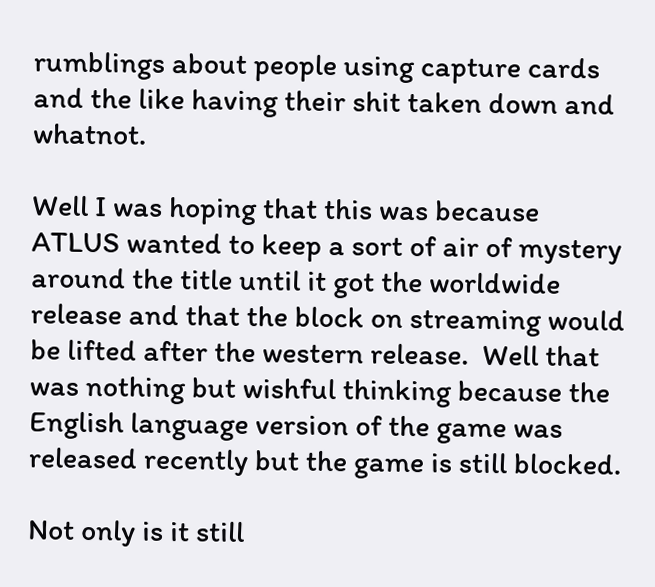rumblings about people using capture cards and the like having their shit taken down and whatnot.

Well I was hoping that this was because ATLUS wanted to keep a sort of air of mystery around the title until it got the worldwide release and that the block on streaming would be lifted after the western release.  Well that was nothing but wishful thinking because the English language version of the game was released recently but the game is still blocked.

Not only is it still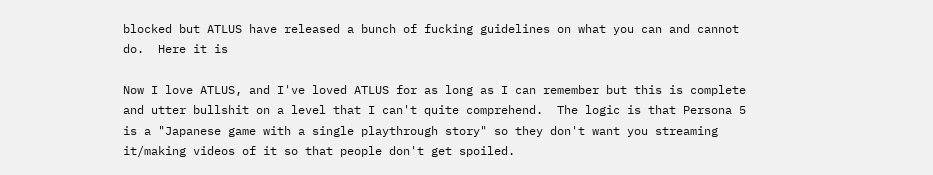blocked but ATLUS have released a bunch of fucking guidelines on what you can and cannot do.  Here it is

Now I love ATLUS, and I've loved ATLUS for as long as I can remember but this is complete and utter bullshit on a level that I can't quite comprehend.  The logic is that Persona 5 is a "Japanese game with a single playthrough story" so they don't want you streaming it/making videos of it so that people don't get spoiled.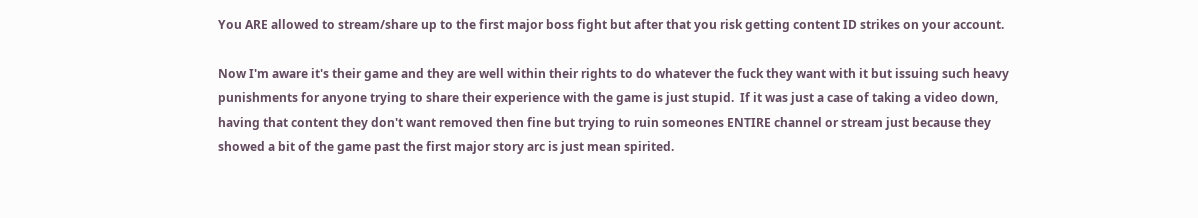You ARE allowed to stream/share up to the first major boss fight but after that you risk getting content ID strikes on your account.

Now I'm aware it's their game and they are well within their rights to do whatever the fuck they want with it but issuing such heavy punishments for anyone trying to share their experience with the game is just stupid.  If it was just a case of taking a video down, having that content they don't want removed then fine but trying to ruin someones ENTIRE channel or stream just because they showed a bit of the game past the first major story arc is just mean spirited.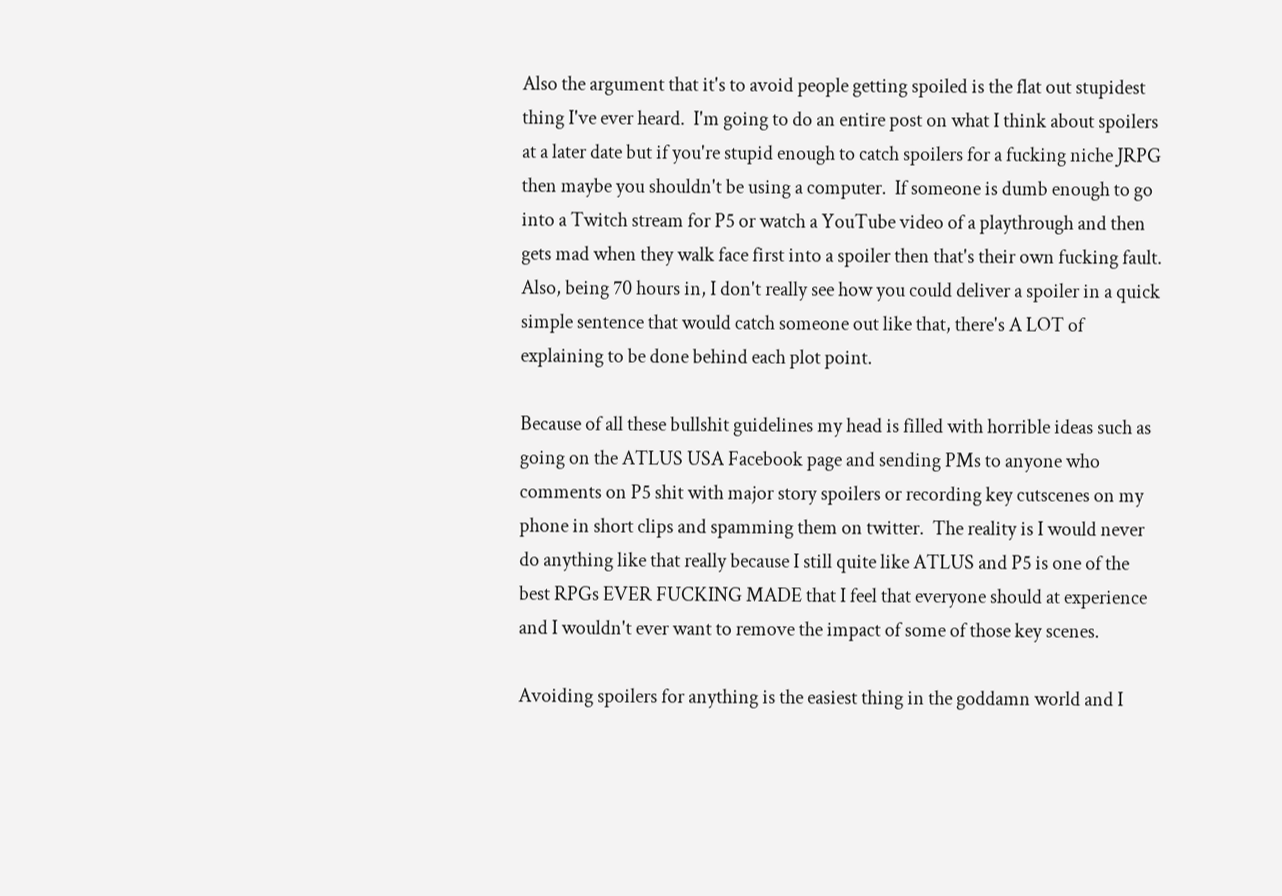Also the argument that it's to avoid people getting spoiled is the flat out stupidest thing I've ever heard.  I'm going to do an entire post on what I think about spoilers at a later date but if you're stupid enough to catch spoilers for a fucking niche JRPG then maybe you shouldn't be using a computer.  If someone is dumb enough to go into a Twitch stream for P5 or watch a YouTube video of a playthrough and then gets mad when they walk face first into a spoiler then that's their own fucking fault.  Also, being 70 hours in, I don't really see how you could deliver a spoiler in a quick simple sentence that would catch someone out like that, there's A LOT of explaining to be done behind each plot point.

Because of all these bullshit guidelines my head is filled with horrible ideas such as going on the ATLUS USA Facebook page and sending PMs to anyone who comments on P5 shit with major story spoilers or recording key cutscenes on my phone in short clips and spamming them on twitter.  The reality is I would never do anything like that really because I still quite like ATLUS and P5 is one of the best RPGs EVER FUCKING MADE that I feel that everyone should at experience and I wouldn't ever want to remove the impact of some of those key scenes.

Avoiding spoilers for anything is the easiest thing in the goddamn world and I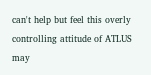can't help but feel this overly controlling attitude of ATLUS may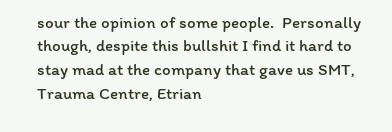sour the opinion of some people.  Personally though, despite this bullshit I find it hard to stay mad at the company that gave us SMT, Trauma Centre, Etrian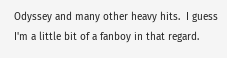Odyssey and many other heavy hits.  I guess I'm a little bit of a fanboy in that regard.